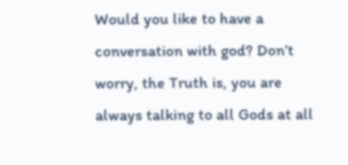Would you like to have a conversation with god? Don’t worry, the Truth is, you are always talking to all Gods at all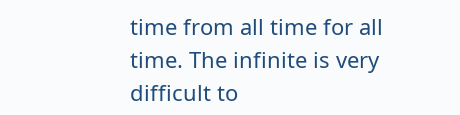time from all time for all time. The infinite is very difficult to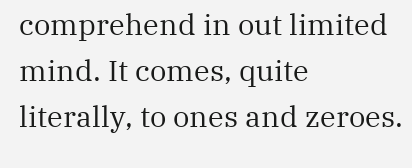comprehend in out limited mind. It comes, quite literally, to ones and zeroes.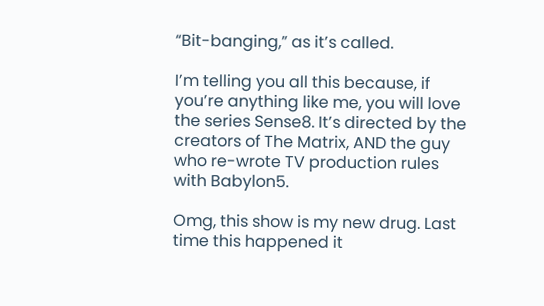“Bit-banging,” as it’s called.

I’m telling you all this because, if you’re anything like me, you will love the series Sense8. It’s directed by the creators of The Matrix, AND the guy who re-wrote TV production rules with Babylon5.

Omg, this show is my new drug. Last time this happened it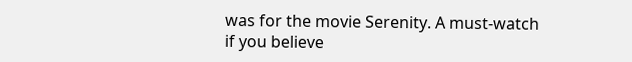was for the movie Serenity. A must-watch if you believe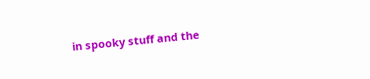in spooky stuff and the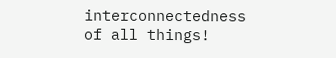interconnectedness of all things!